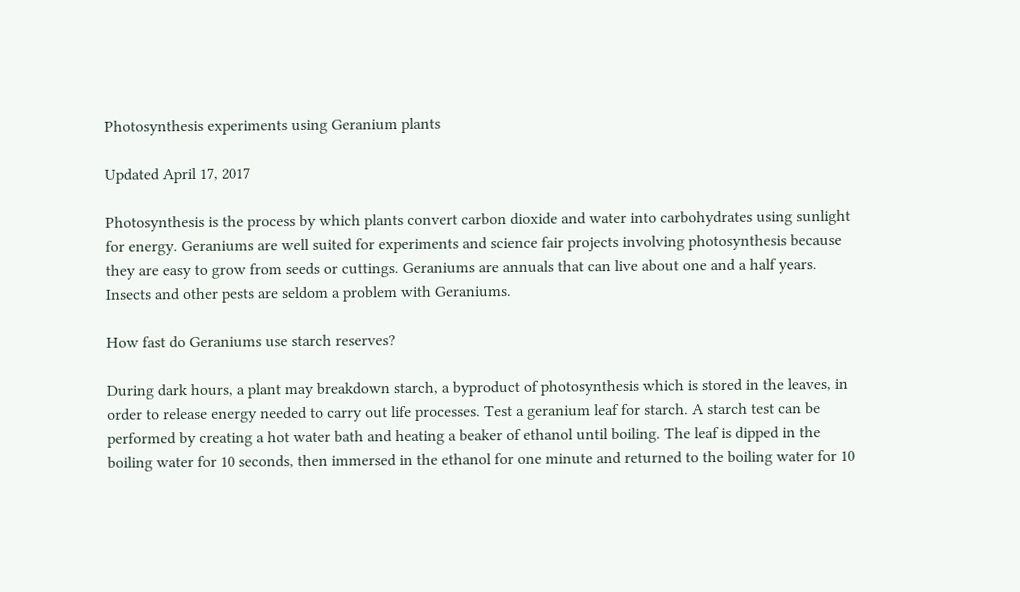Photosynthesis experiments using Geranium plants

Updated April 17, 2017

Photosynthesis is the process by which plants convert carbon dioxide and water into carbohydrates using sunlight for energy. Geraniums are well suited for experiments and science fair projects involving photosynthesis because they are easy to grow from seeds or cuttings. Geraniums are annuals that can live about one and a half years. Insects and other pests are seldom a problem with Geraniums.

How fast do Geraniums use starch reserves?

During dark hours, a plant may breakdown starch, a byproduct of photosynthesis which is stored in the leaves, in order to release energy needed to carry out life processes. Test a geranium leaf for starch. A starch test can be performed by creating a hot water bath and heating a beaker of ethanol until boiling. The leaf is dipped in the boiling water for 10 seconds, then immersed in the ethanol for one minute and returned to the boiling water for 10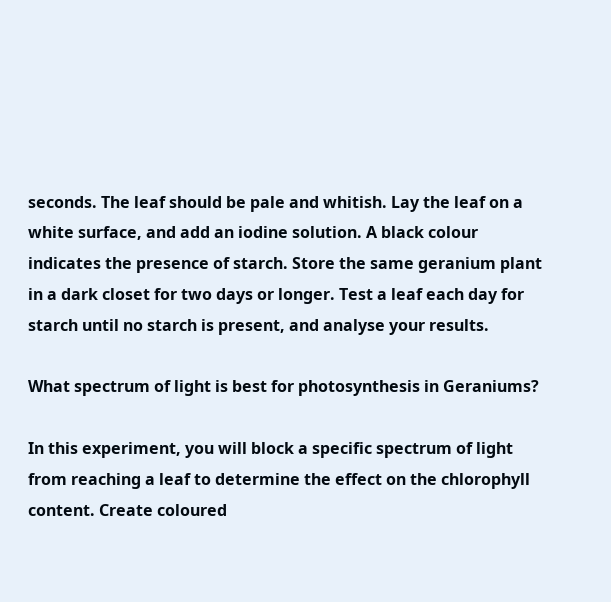seconds. The leaf should be pale and whitish. Lay the leaf on a white surface, and add an iodine solution. A black colour indicates the presence of starch. Store the same geranium plant in a dark closet for two days or longer. Test a leaf each day for starch until no starch is present, and analyse your results.

What spectrum of light is best for photosynthesis in Geraniums?

In this experiment, you will block a specific spectrum of light from reaching a leaf to determine the effect on the chlorophyll content. Create coloured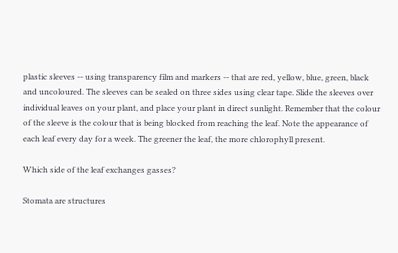plastic sleeves -- using transparency film and markers -- that are red, yellow, blue, green, black and uncoloured. The sleeves can be sealed on three sides using clear tape. Slide the sleeves over individual leaves on your plant, and place your plant in direct sunlight. Remember that the colour of the sleeve is the colour that is being blocked from reaching the leaf. Note the appearance of each leaf every day for a week. The greener the leaf, the more chlorophyll present.

Which side of the leaf exchanges gasses?

Stomata are structures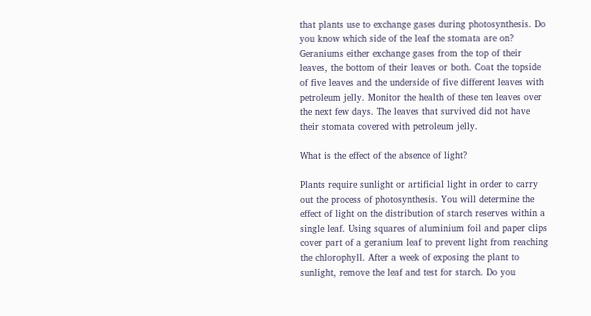that plants use to exchange gases during photosynthesis. Do you know which side of the leaf the stomata are on? Geraniums either exchange gases from the top of their leaves, the bottom of their leaves or both. Coat the topside of five leaves and the underside of five different leaves with petroleum jelly. Monitor the health of these ten leaves over the next few days. The leaves that survived did not have their stomata covered with petroleum jelly.

What is the effect of the absence of light?

Plants require sunlight or artificial light in order to carry out the process of photosynthesis. You will determine the effect of light on the distribution of starch reserves within a single leaf. Using squares of aluminium foil and paper clips cover part of a geranium leaf to prevent light from reaching the chlorophyll. After a week of exposing the plant to sunlight, remove the leaf and test for starch. Do you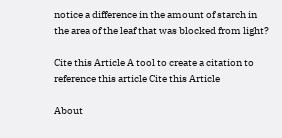notice a difference in the amount of starch in the area of the leaf that was blocked from light?

Cite this Article A tool to create a citation to reference this article Cite this Article

About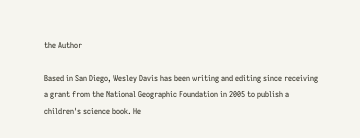the Author

Based in San Diego, Wesley Davis has been writing and editing since receiving a grant from the National Geographic Foundation in 2005 to publish a children's science book. He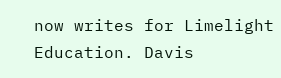now writes for Limelight Education. Davis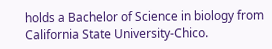holds a Bachelor of Science in biology from California State University-Chico.